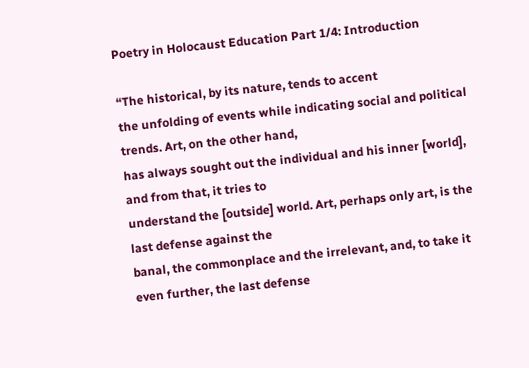Poetry in Holocaust Education Part 1/4: Introduction

“The historical, by its nature, tends to accent
the unfolding of events while indicating social and political trends. Art, on the other hand,
has always sought out the individual and his inner [world], and from that, it tries to
understand the [outside] world. Art, perhaps only art, is the last defense against the
banal, the commonplace and the irrelevant, and, to take it even further, the last defense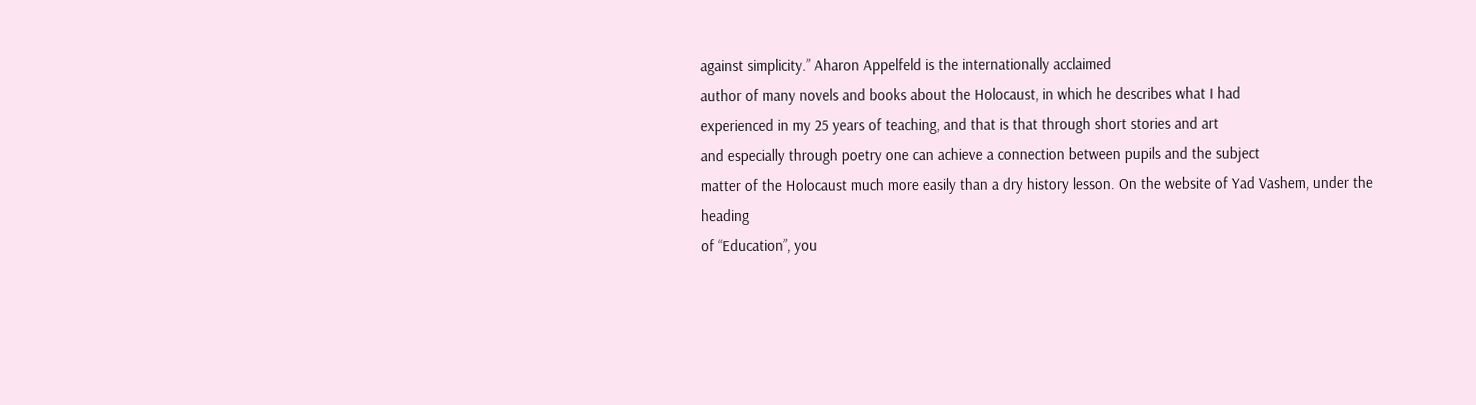against simplicity.” Aharon Appelfeld is the internationally acclaimed
author of many novels and books about the Holocaust, in which he describes what I had
experienced in my 25 years of teaching, and that is that through short stories and art
and especially through poetry one can achieve a connection between pupils and the subject
matter of the Holocaust much more easily than a dry history lesson. On the website of Yad Vashem, under the heading
of “Education”, you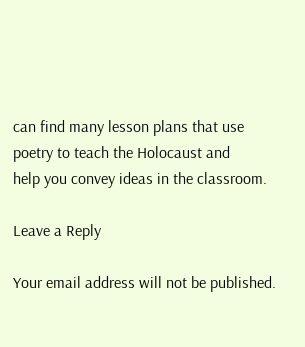can find many lesson plans that use poetry to teach the Holocaust and
help you convey ideas in the classroom.

Leave a Reply

Your email address will not be published.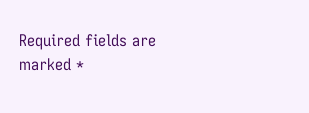Required fields are marked *